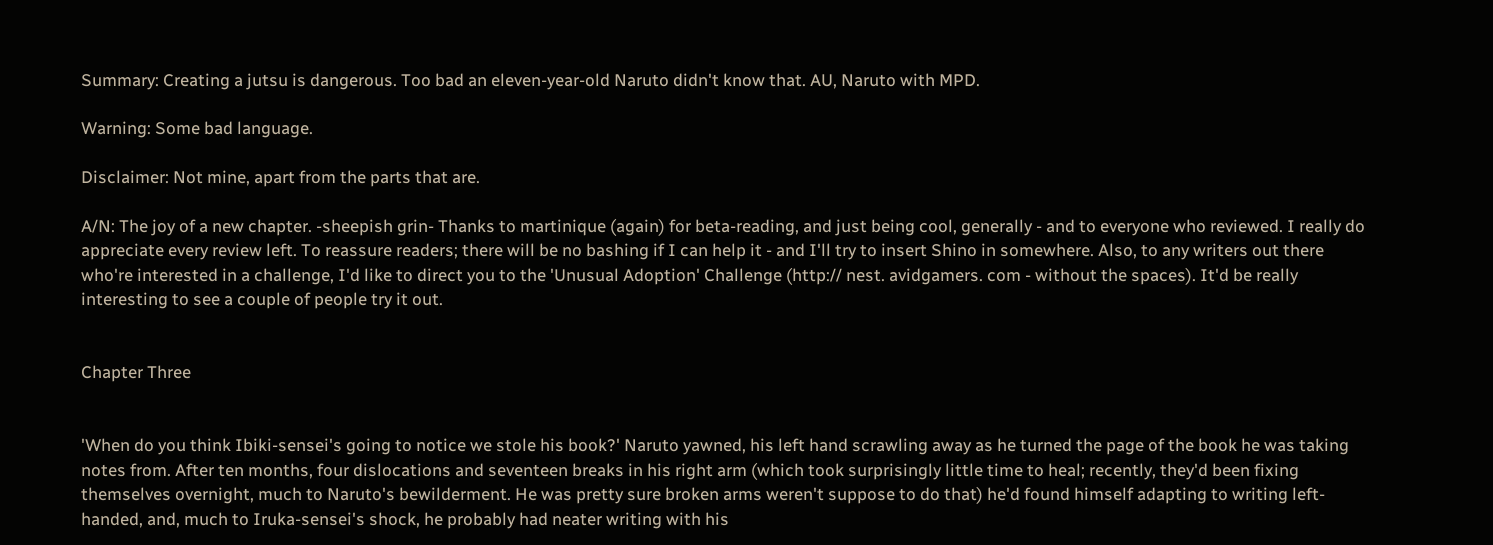Summary: Creating a jutsu is dangerous. Too bad an eleven-year-old Naruto didn't know that. AU, Naruto with MPD.

Warning: Some bad language.

Disclaimer: Not mine, apart from the parts that are.

A/N: The joy of a new chapter. -sheepish grin- Thanks to martinique (again) for beta-reading, and just being cool, generally - and to everyone who reviewed. I really do appreciate every review left. To reassure readers; there will be no bashing if I can help it - and I'll try to insert Shino in somewhere. Also, to any writers out there who're interested in a challenge, I'd like to direct you to the 'Unusual Adoption' Challenge (http:// nest. avidgamers. com - without the spaces). It'd be really interesting to see a couple of people try it out.


Chapter Three


'When do you think Ibiki-sensei's going to notice we stole his book?' Naruto yawned, his left hand scrawling away as he turned the page of the book he was taking notes from. After ten months, four dislocations and seventeen breaks in his right arm (which took surprisingly little time to heal; recently, they'd been fixing themselves overnight, much to Naruto's bewilderment. He was pretty sure broken arms weren't suppose to do that) he'd found himself adapting to writing left-handed, and, much to Iruka-sensei's shock, he probably had neater writing with his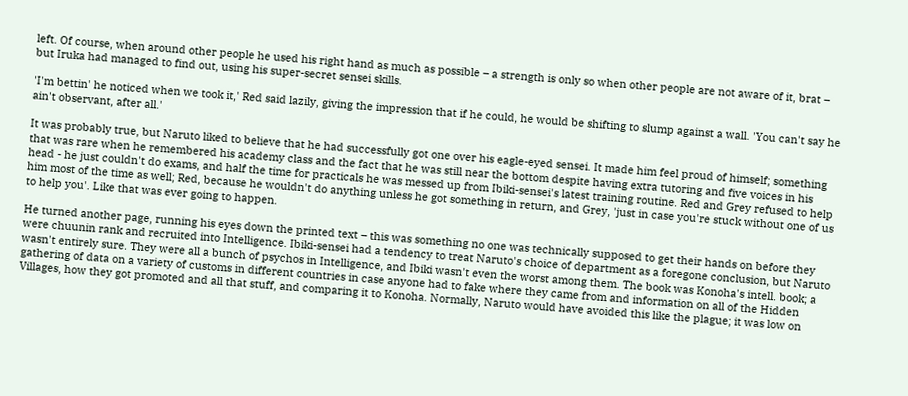left. Of course, when around other people he used his right hand as much as possible – a strength is only so when other people are not aware of it, brat – but Iruka had managed to find out, using his super-secret sensei skills.

'I'm bettin' he noticed when we took it,' Red said lazily, giving the impression that if he could, he would be shifting to slump against a wall. 'You can't say he ain't observant, after all.'

It was probably true, but Naruto liked to believe that he had successfully got one over his eagle-eyed sensei. It made him feel proud of himself; something that was rare when he remembered his academy class and the fact that he was still near the bottom despite having extra tutoring and five voices in his head - he just couldn't do exams, and half the time for practicals he was messed up from Ibiki-sensei's latest training routine. Red and Grey refused to help him most of the time as well; Red, because he wouldn't do anything unless he got something in return, and Grey, 'just in case you're stuck without one of us to help you'. Like that was ever going to happen.

He turned another page, running his eyes down the printed text – this was something no one was technically supposed to get their hands on before they were chuunin rank and recruited into Intelligence. Ibiki-sensei had a tendency to treat Naruto's choice of department as a foregone conclusion, but Naruto wasn't entirely sure. They were all a bunch of psychos in Intelligence, and Ibiki wasn't even the worst among them. The book was Konoha's intell. book; a gathering of data on a variety of customs in different countries in case anyone had to fake where they came from and information on all of the Hidden Villages, how they got promoted and all that stuff, and comparing it to Konoha. Normally, Naruto would have avoided this like the plague; it was low on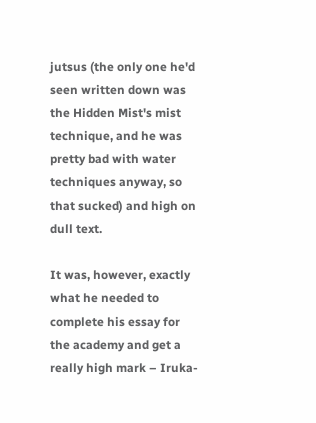jutsus (the only one he'd seen written down was the Hidden Mist's mist technique, and he was pretty bad with water techniques anyway, so that sucked) and high on dull text.

It was, however, exactly what he needed to complete his essay for the academy and get a really high mark – Iruka-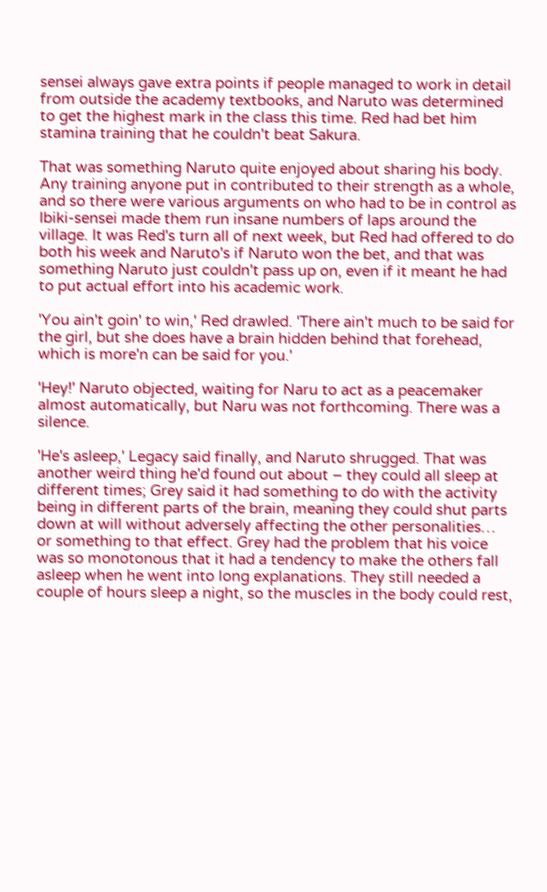sensei always gave extra points if people managed to work in detail from outside the academy textbooks, and Naruto was determined to get the highest mark in the class this time. Red had bet him stamina training that he couldn't beat Sakura.

That was something Naruto quite enjoyed about sharing his body. Any training anyone put in contributed to their strength as a whole, and so there were various arguments on who had to be in control as Ibiki-sensei made them run insane numbers of laps around the village. It was Red's turn all of next week, but Red had offered to do both his week and Naruto's if Naruto won the bet, and that was something Naruto just couldn't pass up on, even if it meant he had to put actual effort into his academic work.

'You ain't goin' to win,' Red drawled. 'There ain't much to be said for the girl, but she does have a brain hidden behind that forehead, which is more'n can be said for you.'

'Hey!' Naruto objected, waiting for Naru to act as a peacemaker almost automatically, but Naru was not forthcoming. There was a silence.

'He's asleep,' Legacy said finally, and Naruto shrugged. That was another weird thing he'd found out about – they could all sleep at different times; Grey said it had something to do with the activity being in different parts of the brain, meaning they could shut parts down at will without adversely affecting the other personalities… or something to that effect. Grey had the problem that his voice was so monotonous that it had a tendency to make the others fall asleep when he went into long explanations. They still needed a couple of hours sleep a night, so the muscles in the body could rest,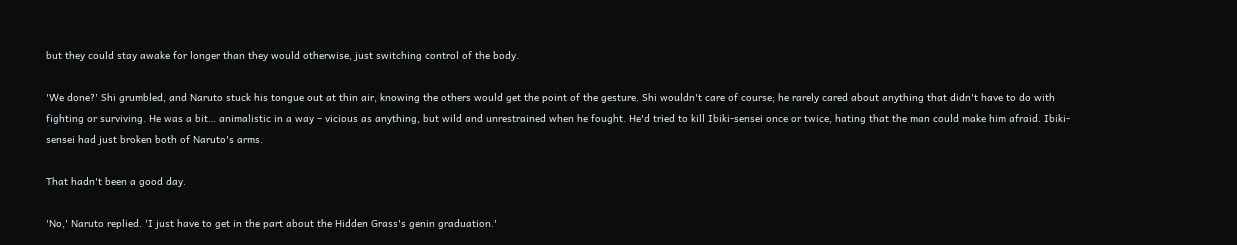but they could stay awake for longer than they would otherwise, just switching control of the body.

'We done?' Shi grumbled, and Naruto stuck his tongue out at thin air, knowing the others would get the point of the gesture. Shi wouldn't care of course; he rarely cared about anything that didn't have to do with fighting or surviving. He was a bit… animalistic in a way – vicious as anything, but wild and unrestrained when he fought. He'd tried to kill Ibiki-sensei once or twice, hating that the man could make him afraid. Ibiki-sensei had just broken both of Naruto's arms.

That hadn't been a good day.

'No,' Naruto replied. 'I just have to get in the part about the Hidden Grass's genin graduation.'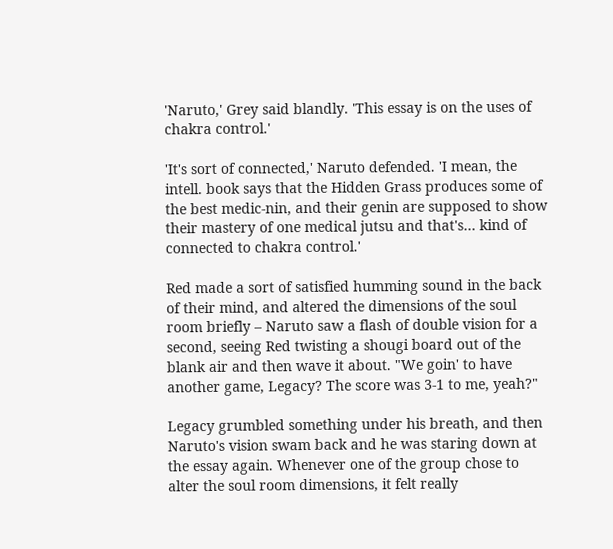'Naruto,' Grey said blandly. 'This essay is on the uses of chakra control.'

'It's sort of connected,' Naruto defended. 'I mean, the intell. book says that the Hidden Grass produces some of the best medic-nin, and their genin are supposed to show their mastery of one medical jutsu and that's… kind of connected to chakra control.'

Red made a sort of satisfied humming sound in the back of their mind, and altered the dimensions of the soul room briefly – Naruto saw a flash of double vision for a second, seeing Red twisting a shougi board out of the blank air and then wave it about. "We goin' to have another game, Legacy? The score was 3-1 to me, yeah?"

Legacy grumbled something under his breath, and then Naruto's vision swam back and he was staring down at the essay again. Whenever one of the group chose to alter the soul room dimensions, it felt really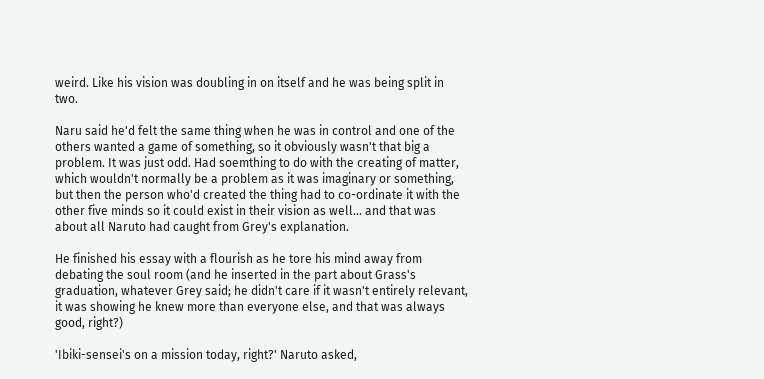weird. Like his vision was doubling in on itself and he was being split in two.

Naru said he'd felt the same thing when he was in control and one of the others wanted a game of something, so it obviously wasn't that big a problem. It was just odd. Had soemthing to do with the creating of matter, which wouldn't normally be a problem as it was imaginary or something, but then the person who'd created the thing had to co-ordinate it with the other five minds so it could exist in their vision as well... and that was about all Naruto had caught from Grey's explanation.

He finished his essay with a flourish as he tore his mind away from debating the soul room (and he inserted in the part about Grass's graduation, whatever Grey said; he didn't care if it wasn't entirely relevant, it was showing he knew more than everyone else, and that was always good, right?)

'Ibiki-sensei's on a mission today, right?' Naruto asked,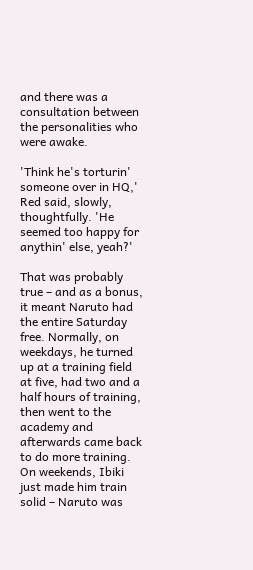and there was a consultation between the personalities who were awake.

'Think he's torturin' someone over in HQ,' Red said, slowly, thoughtfully. 'He seemed too happy for anythin' else, yeah?'

That was probably true – and as a bonus, it meant Naruto had the entire Saturday free. Normally, on weekdays, he turned up at a training field at five, had two and a half hours of training, then went to the academy and afterwards came back to do more training. On weekends, Ibiki just made him train solid – Naruto was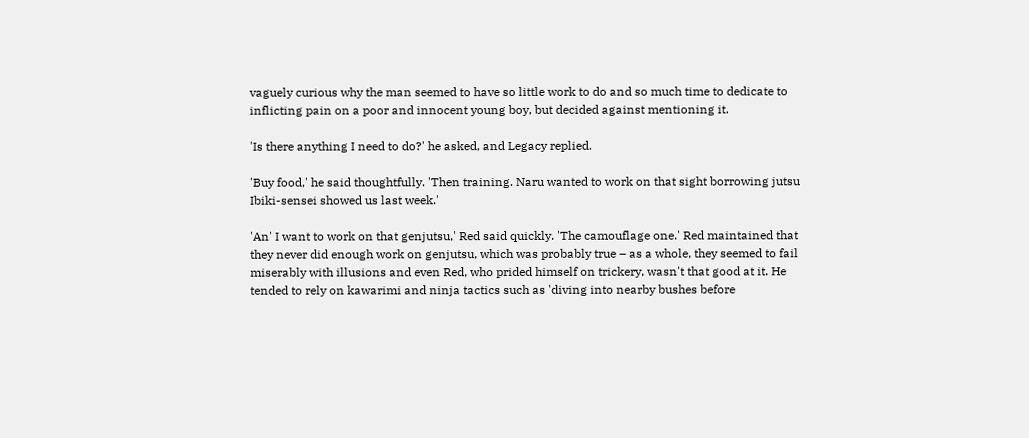vaguely curious why the man seemed to have so little work to do and so much time to dedicate to inflicting pain on a poor and innocent young boy, but decided against mentioning it.

'Is there anything I need to do?' he asked, and Legacy replied.

'Buy food,' he said thoughtfully. 'Then training. Naru wanted to work on that sight borrowing jutsu Ibiki-sensei showed us last week.'

'An' I want to work on that genjutsu,' Red said quickly. 'The camouflage one.' Red maintained that they never did enough work on genjutsu, which was probably true – as a whole, they seemed to fail miserably with illusions and even Red, who prided himself on trickery, wasn't that good at it. He tended to rely on kawarimi and ninja tactics such as 'diving into nearby bushes before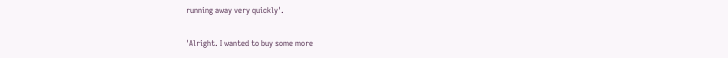running away very quickly'.

'Alright. I wanted to buy some more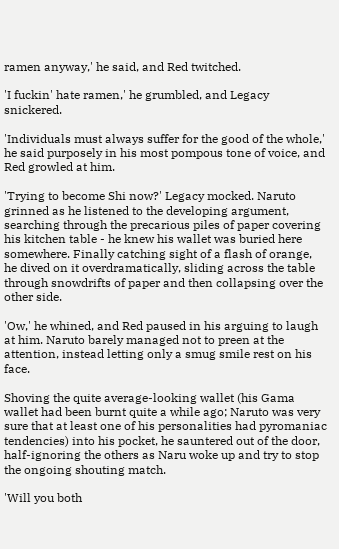ramen anyway,' he said, and Red twitched.

'I fuckin' hate ramen,' he grumbled, and Legacy snickered.

'Individuals must always suffer for the good of the whole,' he said purposely in his most pompous tone of voice, and Red growled at him.

'Trying to become Shi now?' Legacy mocked. Naruto grinned as he listened to the developing argument, searching through the precarious piles of paper covering his kitchen table - he knew his wallet was buried here somewhere. Finally catching sight of a flash of orange, he dived on it overdramatically, sliding across the table through snowdrifts of paper and then collapsing over the other side.

'Ow,' he whined, and Red paused in his arguing to laugh at him. Naruto barely managed not to preen at the attention, instead letting only a smug smile rest on his face.

Shoving the quite average-looking wallet (his Gama wallet had been burnt quite a while ago; Naruto was very sure that at least one of his personalities had pyromaniac tendencies) into his pocket, he sauntered out of the door, half-ignoring the others as Naru woke up and try to stop the ongoing shouting match.

'Will you both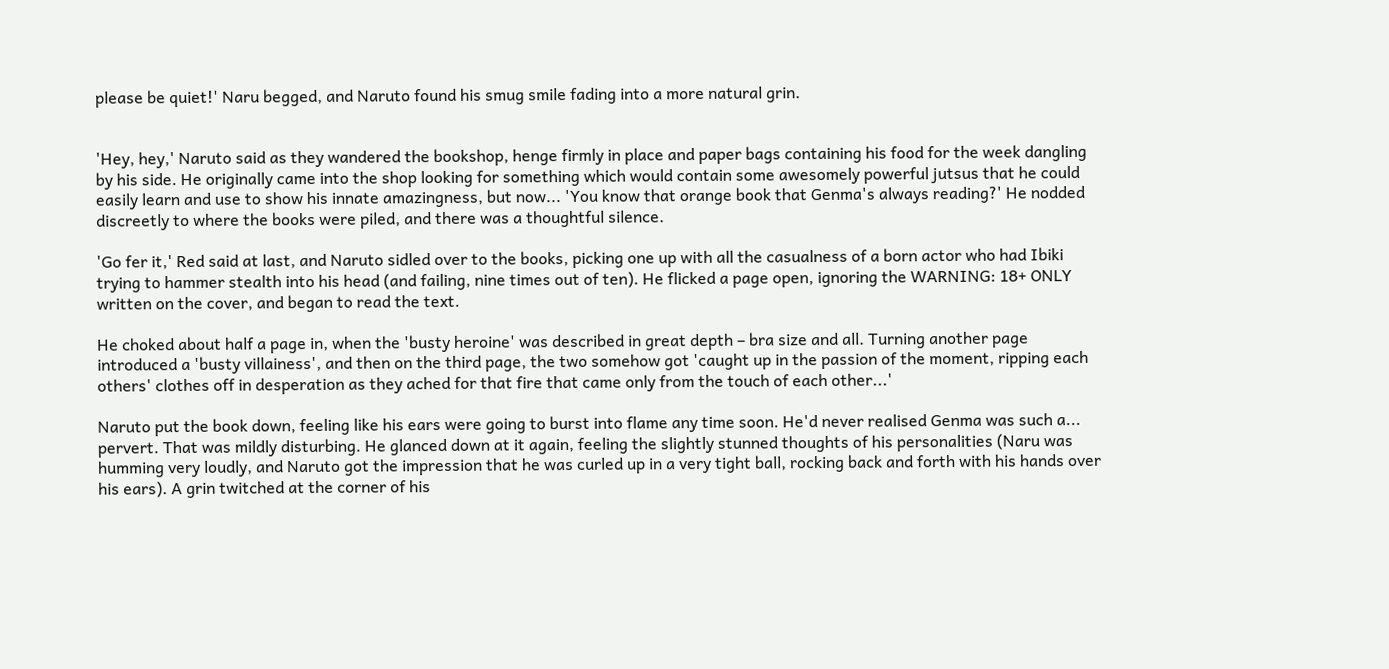please be quiet!' Naru begged, and Naruto found his smug smile fading into a more natural grin.


'Hey, hey,' Naruto said as they wandered the bookshop, henge firmly in place and paper bags containing his food for the week dangling by his side. He originally came into the shop looking for something which would contain some awesomely powerful jutsus that he could easily learn and use to show his innate amazingness, but now... 'You know that orange book that Genma's always reading?' He nodded discreetly to where the books were piled, and there was a thoughtful silence.

'Go fer it,' Red said at last, and Naruto sidled over to the books, picking one up with all the casualness of a born actor who had Ibiki trying to hammer stealth into his head (and failing, nine times out of ten). He flicked a page open, ignoring the WARNING: 18+ ONLY written on the cover, and began to read the text.

He choked about half a page in, when the 'busty heroine' was described in great depth – bra size and all. Turning another page introduced a 'busty villainess', and then on the third page, the two somehow got 'caught up in the passion of the moment, ripping each others' clothes off in desperation as they ached for that fire that came only from the touch of each other...'

Naruto put the book down, feeling like his ears were going to burst into flame any time soon. He'd never realised Genma was such a... pervert. That was mildly disturbing. He glanced down at it again, feeling the slightly stunned thoughts of his personalities (Naru was humming very loudly, and Naruto got the impression that he was curled up in a very tight ball, rocking back and forth with his hands over his ears). A grin twitched at the corner of his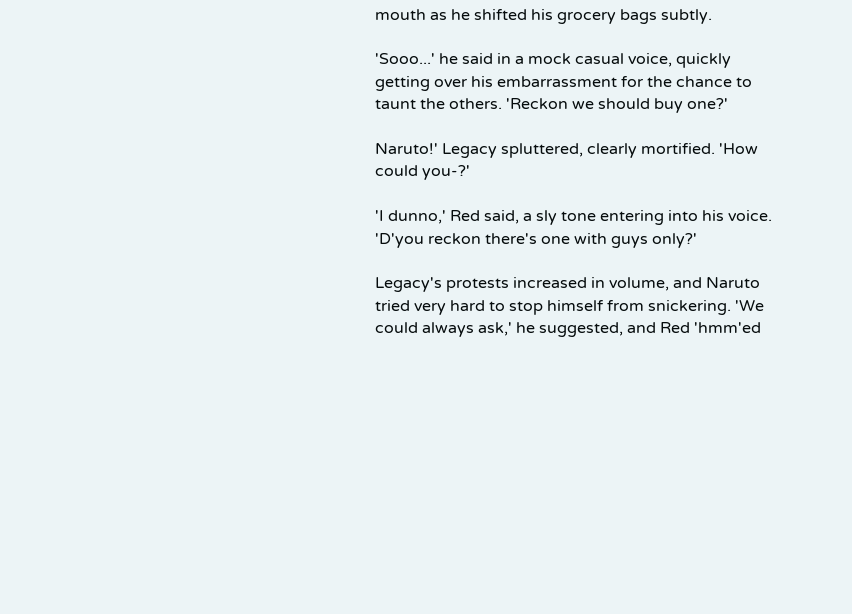mouth as he shifted his grocery bags subtly.

'Sooo...' he said in a mock casual voice, quickly getting over his embarrassment for the chance to taunt the others. 'Reckon we should buy one?'

Naruto!' Legacy spluttered, clearly mortified. 'How could you-?'

'I dunno,' Red said, a sly tone entering into his voice. 'D'you reckon there's one with guys only?'

Legacy's protests increased in volume, and Naruto tried very hard to stop himself from snickering. 'We could always ask,' he suggested, and Red 'hmm'ed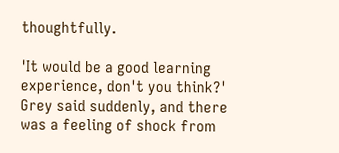thoughtfully.

'It would be a good learning experience, don't you think?' Grey said suddenly, and there was a feeling of shock from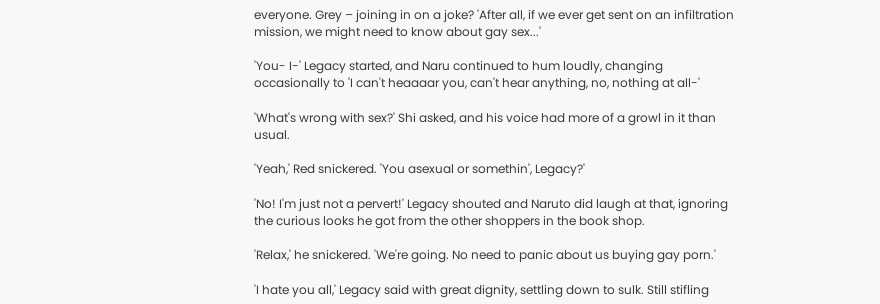everyone. Grey – joining in on a joke? 'After all, if we ever get sent on an infiltration mission, we might need to know about gay sex...'

'You- I-' Legacy started, and Naru continued to hum loudly, changing occasionally to 'I can't heaaaar you, can't hear anything, no, nothing at all-'

'What's wrong with sex?' Shi asked, and his voice had more of a growl in it than usual.

'Yeah,' Red snickered. 'You asexual or somethin', Legacy?'

'No! I'm just not a pervert!' Legacy shouted and Naruto did laugh at that, ignoring the curious looks he got from the other shoppers in the book shop.

'Relax,' he snickered. 'We're going. No need to panic about us buying gay porn.'

'I hate you all,' Legacy said with great dignity, settling down to sulk. Still stifling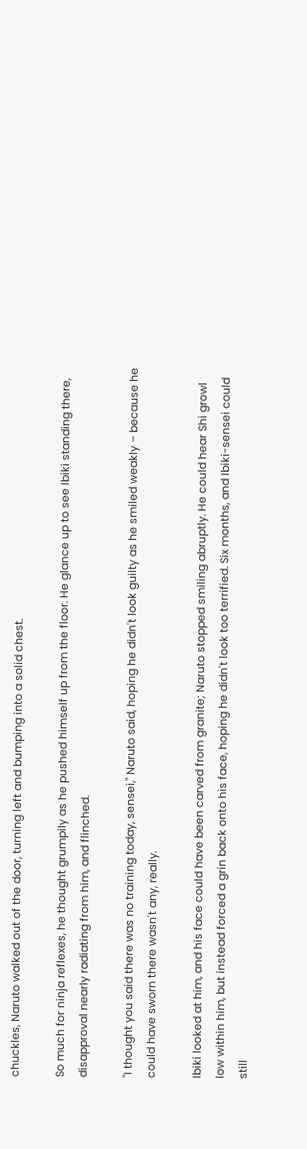chuckles, Naruto walked out of the door, turning left and bumping into a solid chest.

So much for ninja reflexes, he thought grumpily as he pushed himself up from the floor. He glance up to see Ibiki standing there, disapproval nearly radiating from him, and flinched.

"I thought you said there was no training today, sensei," Naruto said, hoping he didn't look guilty as he smiled weakly – because he could have sworn there wasn't any, really.

Ibiki looked at him, and his face could have been carved from granite; Naruto stopped smiling abruptly. He could hear Shi growl low within him, but instead forced a grin back onto his face, hoping he didn't look too terrified. Six months, and Ibiki-sensei could still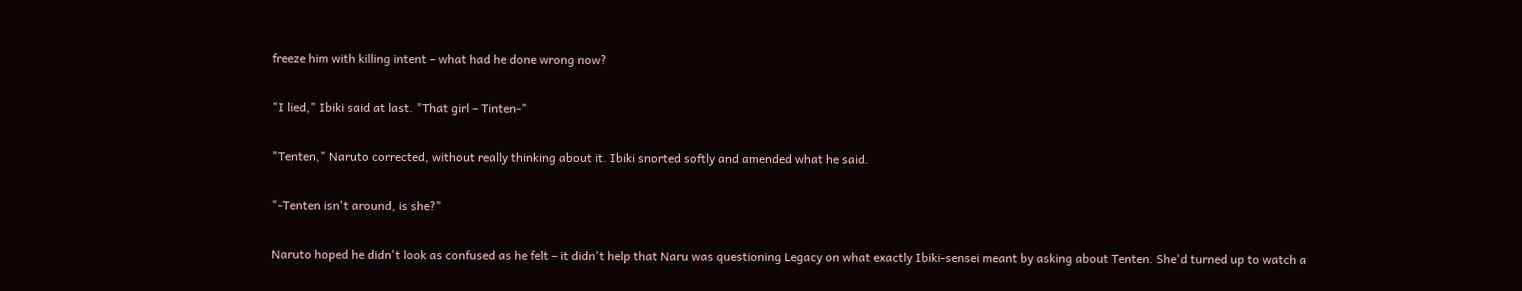freeze him with killing intent – what had he done wrong now?

"I lied," Ibiki said at last. "That girl – Tinten-"

"Tenten," Naruto corrected, without really thinking about it. Ibiki snorted softly and amended what he said.

"-Tenten isn't around, is she?"

Naruto hoped he didn't look as confused as he felt – it didn't help that Naru was questioning Legacy on what exactly Ibiki-sensei meant by asking about Tenten. She'd turned up to watch a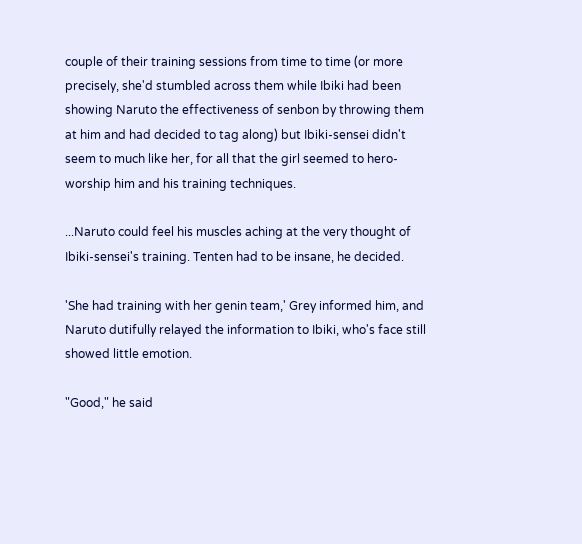couple of their training sessions from time to time (or more precisely, she'd stumbled across them while Ibiki had been showing Naruto the effectiveness of senbon by throwing them at him and had decided to tag along) but Ibiki-sensei didn't seem to much like her, for all that the girl seemed to hero-worship him and his training techniques.

...Naruto could feel his muscles aching at the very thought of Ibiki-sensei's training. Tenten had to be insane, he decided.

'She had training with her genin team,' Grey informed him, and Naruto dutifully relayed the information to Ibiki, who's face still showed little emotion.

"Good," he said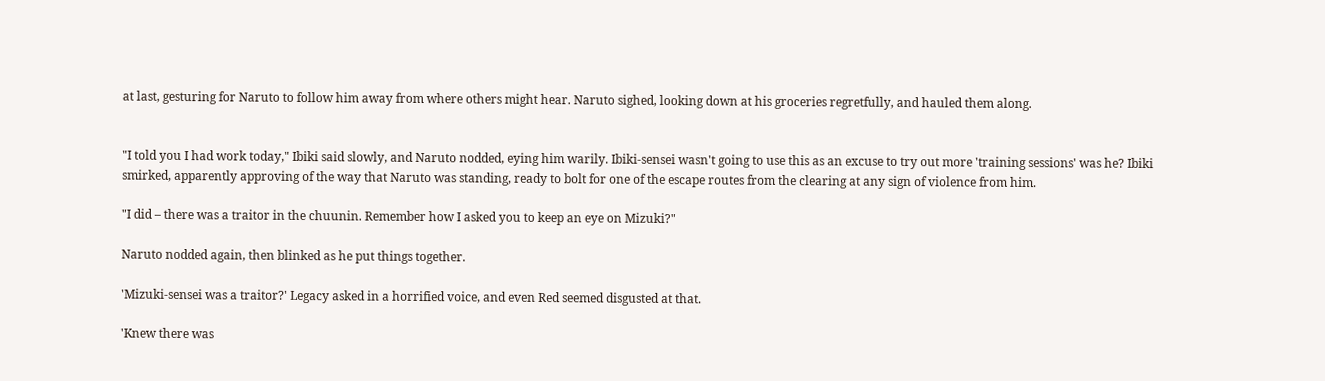at last, gesturing for Naruto to follow him away from where others might hear. Naruto sighed, looking down at his groceries regretfully, and hauled them along.


"I told you I had work today," Ibiki said slowly, and Naruto nodded, eying him warily. Ibiki-sensei wasn't going to use this as an excuse to try out more 'training sessions' was he? Ibiki smirked, apparently approving of the way that Naruto was standing, ready to bolt for one of the escape routes from the clearing at any sign of violence from him.

"I did – there was a traitor in the chuunin. Remember how I asked you to keep an eye on Mizuki?"

Naruto nodded again, then blinked as he put things together.

'Mizuki-sensei was a traitor?' Legacy asked in a horrified voice, and even Red seemed disgusted at that.

'Knew there was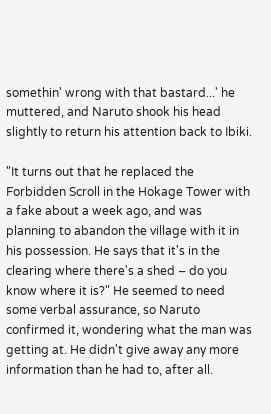somethin' wrong with that bastard...' he muttered, and Naruto shook his head slightly to return his attention back to Ibiki.

"It turns out that he replaced the Forbidden Scroll in the Hokage Tower with a fake about a week ago, and was planning to abandon the village with it in his possession. He says that it's in the clearing where there's a shed – do you know where it is?" He seemed to need some verbal assurance, so Naruto confirmed it, wondering what the man was getting at. He didn't give away any more information than he had to, after all.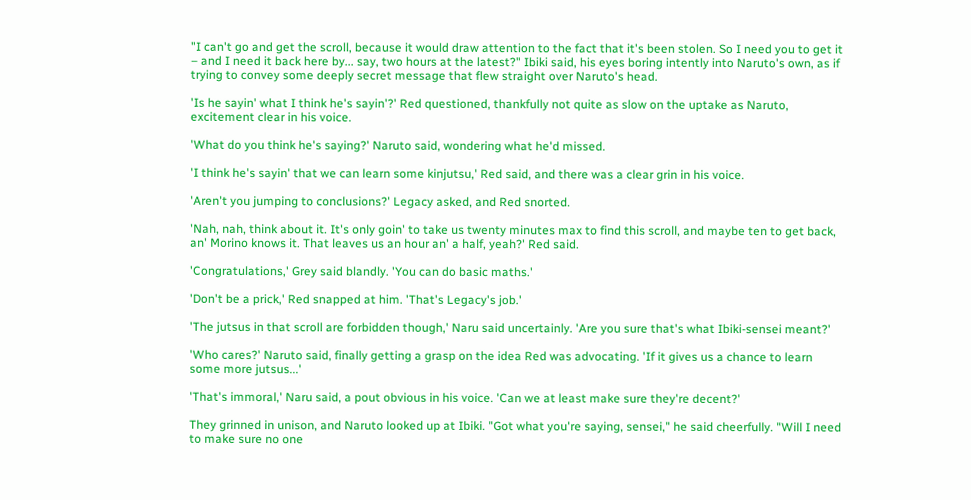"I can't go and get the scroll, because it would draw attention to the fact that it's been stolen. So I need you to get it – and I need it back here by... say, two hours at the latest?" Ibiki said, his eyes boring intently into Naruto's own, as if trying to convey some deeply secret message that flew straight over Naruto's head.

'Is he sayin' what I think he's sayin'?' Red questioned, thankfully not quite as slow on the uptake as Naruto, excitement clear in his voice.

'What do you think he's saying?' Naruto said, wondering what he'd missed.

'I think he's sayin' that we can learn some kinjutsu,' Red said, and there was a clear grin in his voice.

'Aren't you jumping to conclusions?' Legacy asked, and Red snorted.

'Nah, nah, think about it. It's only goin' to take us twenty minutes max to find this scroll, and maybe ten to get back, an' Morino knows it. That leaves us an hour an' a half, yeah?' Red said.

'Congratulations,' Grey said blandly. 'You can do basic maths.'

'Don't be a prick,' Red snapped at him. 'That's Legacy's job.'

'The jutsus in that scroll are forbidden though,' Naru said uncertainly. 'Are you sure that's what Ibiki-sensei meant?'

'Who cares?' Naruto said, finally getting a grasp on the idea Red was advocating. 'If it gives us a chance to learn some more jutsus...'

'That's immoral,' Naru said, a pout obvious in his voice. 'Can we at least make sure they're decent?'

They grinned in unison, and Naruto looked up at Ibiki. "Got what you're saying, sensei," he said cheerfully. "Will I need to make sure no one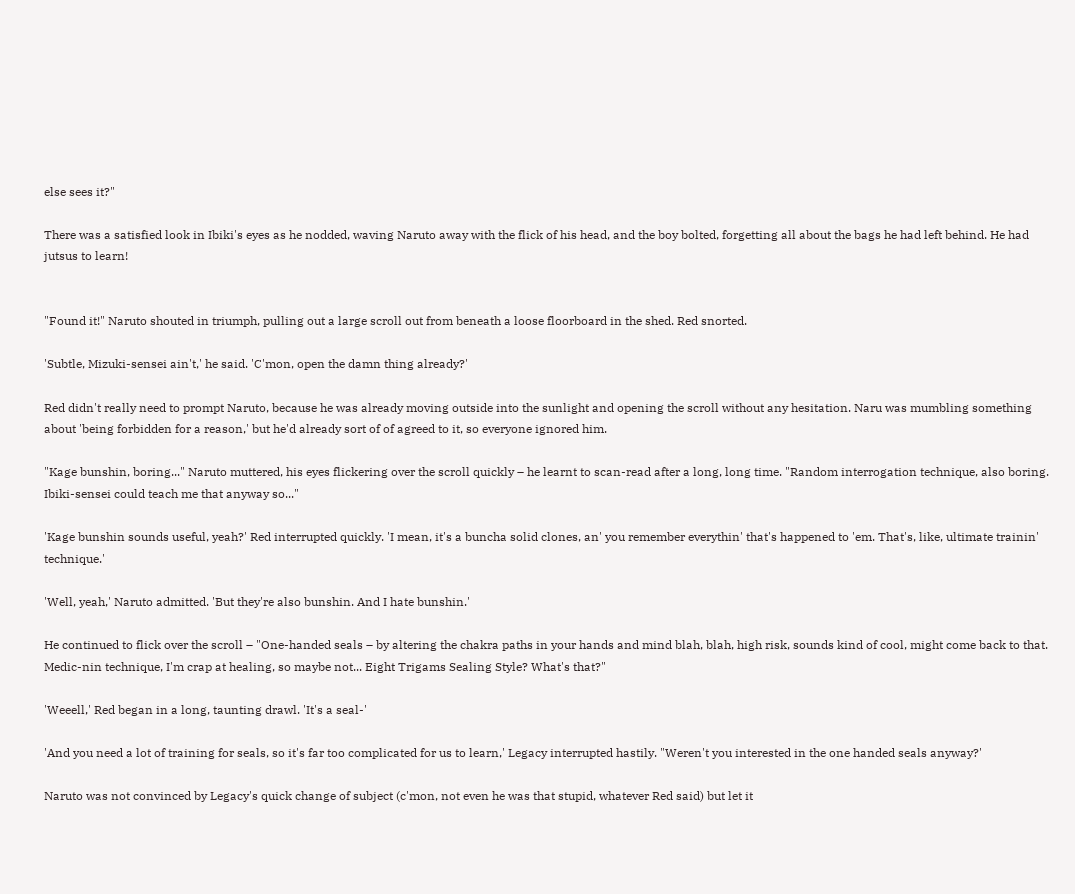else sees it?"

There was a satisfied look in Ibiki's eyes as he nodded, waving Naruto away with the flick of his head, and the boy bolted, forgetting all about the bags he had left behind. He had jutsus to learn!


"Found it!" Naruto shouted in triumph, pulling out a large scroll out from beneath a loose floorboard in the shed. Red snorted.

'Subtle, Mizuki-sensei ain't,' he said. 'C'mon, open the damn thing already?'

Red didn't really need to prompt Naruto, because he was already moving outside into the sunlight and opening the scroll without any hesitation. Naru was mumbling something about 'being forbidden for a reason,' but he'd already sort of of agreed to it, so everyone ignored him.

"Kage bunshin, boring..." Naruto muttered, his eyes flickering over the scroll quickly – he learnt to scan-read after a long, long time. "Random interrogation technique, also boring. Ibiki-sensei could teach me that anyway so..."

'Kage bunshin sounds useful, yeah?' Red interrupted quickly. 'I mean, it's a buncha solid clones, an' you remember everythin' that's happened to 'em. That's, like, ultimate trainin' technique.'

'Well, yeah,' Naruto admitted. 'But they're also bunshin. And I hate bunshin.'

He continued to flick over the scroll – "One-handed seals – by altering the chakra paths in your hands and mind blah, blah, high risk, sounds kind of cool, might come back to that. Medic-nin technique, I'm crap at healing, so maybe not... Eight Trigams Sealing Style? What's that?"

'Weeell,' Red began in a long, taunting drawl. 'It's a seal-'

'And you need a lot of training for seals, so it's far too complicated for us to learn,' Legacy interrupted hastily. "Weren't you interested in the one handed seals anyway?'

Naruto was not convinced by Legacy's quick change of subject (c'mon, not even he was that stupid, whatever Red said) but let it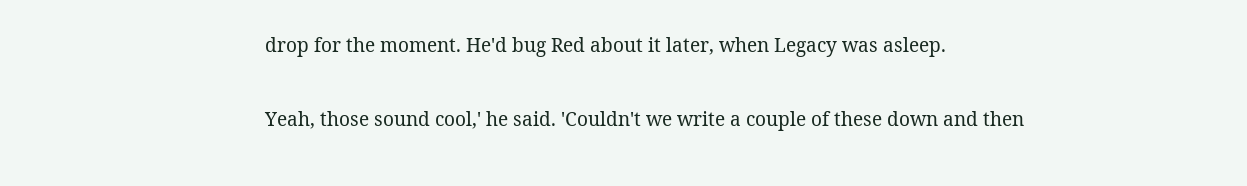drop for the moment. He'd bug Red about it later, when Legacy was asleep.

Yeah, those sound cool,' he said. 'Couldn't we write a couple of these down and then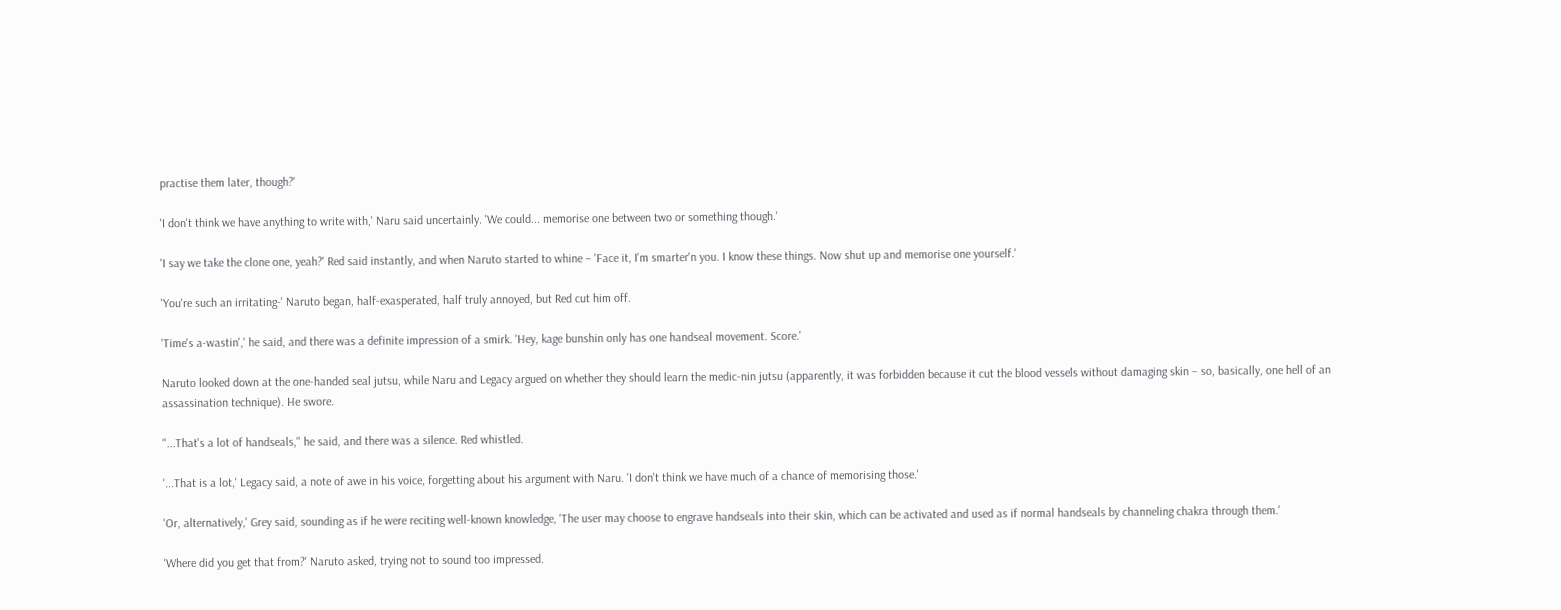practise them later, though?'

'I don't think we have anything to write with,' Naru said uncertainly. 'We could... memorise one between two or something though.'

'I say we take the clone one, yeah?' Red said instantly, and when Naruto started to whine – 'Face it, I'm smarter'n you. I know these things. Now shut up and memorise one yourself.'

'You're such an irritating-' Naruto began, half-exasperated, half truly annoyed, but Red cut him off.

'Time's a-wastin',' he said, and there was a definite impression of a smirk. 'Hey, kage bunshin only has one handseal movement. Score.'

Naruto looked down at the one-handed seal jutsu, while Naru and Legacy argued on whether they should learn the medic-nin jutsu (apparently, it was forbidden because it cut the blood vessels without damaging skin – so, basically, one hell of an assassination technique). He swore.

"...That's a lot of handseals," he said, and there was a silence. Red whistled.

'...That is a lot,' Legacy said, a note of awe in his voice, forgetting about his argument with Naru. 'I don't think we have much of a chance of memorising those.'

'Or, alternatively,' Grey said, sounding as if he were reciting well-known knowledge, 'The user may choose to engrave handseals into their skin, which can be activated and used as if normal handseals by channeling chakra through them.'

'Where did you get that from?' Naruto asked, trying not to sound too impressed.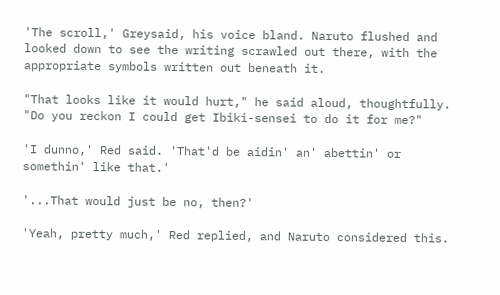'The scroll,' Greysaid, his voice bland. Naruto flushed and looked down to see the writing scrawled out there, with the appropriate symbols written out beneath it.

"That looks like it would hurt," he said aloud, thoughtfully. "Do you reckon I could get Ibiki-sensei to do it for me?"

'I dunno,' Red said. 'That'd be aidin' an' abettin' or somethin' like that.'

'...That would just be no, then?'

'Yeah, pretty much,' Red replied, and Naruto considered this.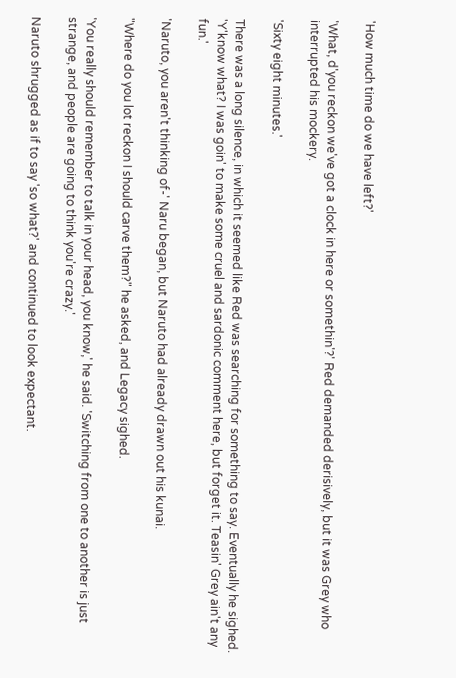'How much time do we have left?'

'What, d'you reckon we've got a clock in here or somethin'?' Red demanded derisively, but it was Grey who interrupted his mockery.

'Sixty eight minutes.'

There was a long silence, in which it seemed like Red was searching for something to say. Eventually he sighed. 'Y'know what? I was goin' to make some cruel and sardonic comment here, but forget it. Teasin' Grey ain't any fun.'

'Naruto, you aren't thinking of-' Naru began, but Naruto had already drawn out his kunai.

"Where do you lot reckon I should carve them?" he asked, and Legacy sighed.

'You really should remember to talk in your head, you know,' he said. 'Switching from one to another is just strange, and people are going to think you're crazy.'

Naruto shrugged as if to say 'so what?' and continued to look expectant.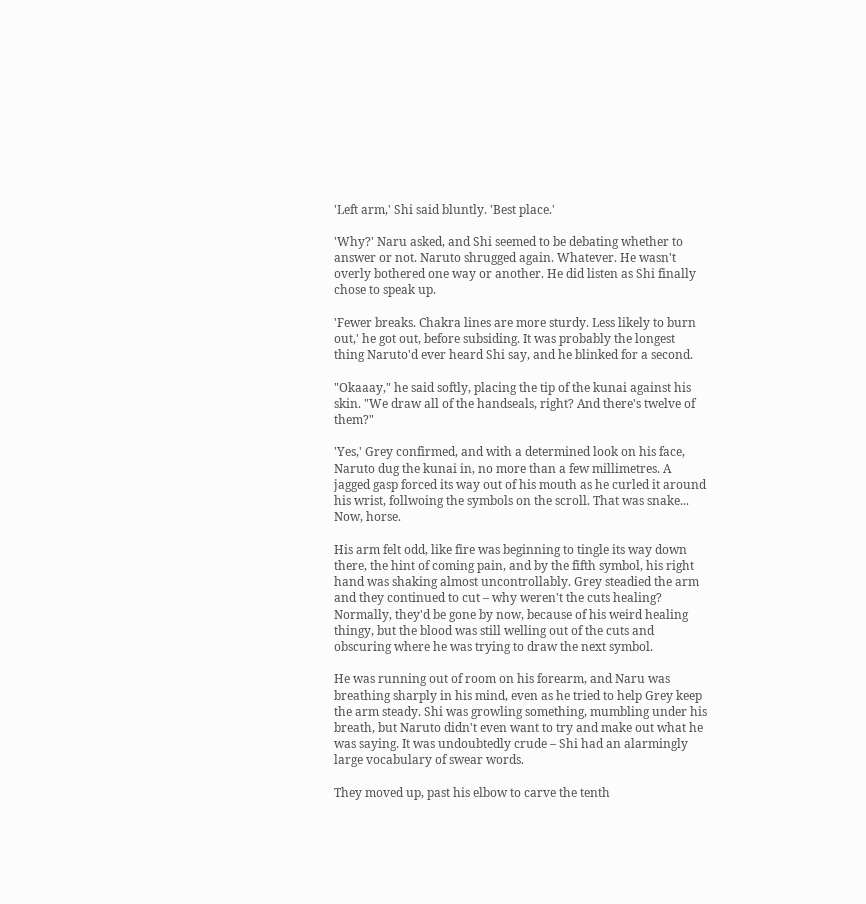'Left arm,' Shi said bluntly. 'Best place.'

'Why?' Naru asked, and Shi seemed to be debating whether to answer or not. Naruto shrugged again. Whatever. He wasn't overly bothered one way or another. He did listen as Shi finally chose to speak up.

'Fewer breaks. Chakra lines are more sturdy. Less likely to burn out,' he got out, before subsiding. It was probably the longest thing Naruto'd ever heard Shi say, and he blinked for a second.

"Okaaay," he said softly, placing the tip of the kunai against his skin. "We draw all of the handseals, right? And there's twelve of them?"

'Yes,' Grey confirmed, and with a determined look on his face, Naruto dug the kunai in, no more than a few millimetres. A jagged gasp forced its way out of his mouth as he curled it around his wrist, follwoing the symbols on the scroll. That was snake... Now, horse.

His arm felt odd, like fire was beginning to tingle its way down there, the hint of coming pain, and by the fifth symbol, his right hand was shaking almost uncontrollably. Grey steadied the arm and they continued to cut – why weren't the cuts healing? Normally, they'd be gone by now, because of his weird healing thingy, but the blood was still welling out of the cuts and obscuring where he was trying to draw the next symbol.

He was running out of room on his forearm, and Naru was breathing sharply in his mind, even as he tried to help Grey keep the arm steady. Shi was growling something, mumbling under his breath, but Naruto didn't even want to try and make out what he was saying. It was undoubtedly crude – Shi had an alarmingly large vocabulary of swear words.

They moved up, past his elbow to carve the tenth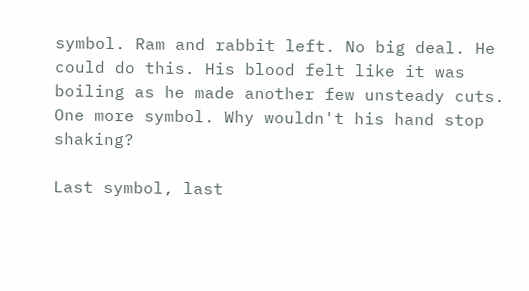symbol. Ram and rabbit left. No big deal. He could do this. His blood felt like it was boiling as he made another few unsteady cuts. One more symbol. Why wouldn't his hand stop shaking?

Last symbol, last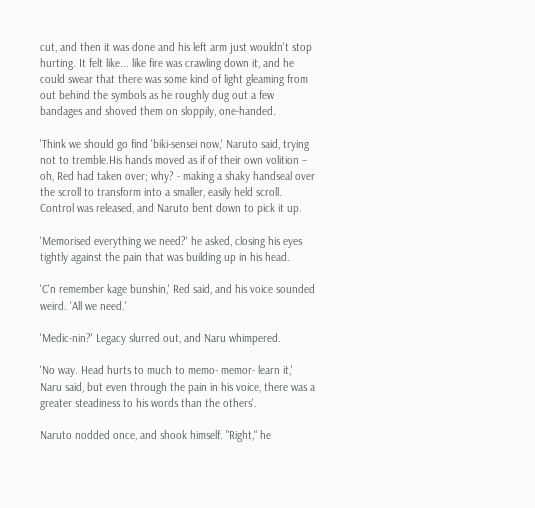cut, and then it was done and his left arm just wouldn't stop hurting. It felt like... like fire was crawling down it, and he could swear that there was some kind of light gleaming from out behind the symbols as he roughly dug out a few bandages and shoved them on sloppily, one-handed.

'Think we should go find 'biki-sensei now,' Naruto said, trying not to tremble.His hands moved as if of their own volition – oh, Red had taken over; why? - making a shaky handseal over the scroll to transform into a smaller, easily held scroll. Control was released, and Naruto bent down to pick it up.

'Memorised everything we need?' he asked, closing his eyes tightly against the pain that was building up in his head.

'C'n remember kage bunshin,' Red said, and his voice sounded weird. 'All we need.'

'Medic-nin?' Legacy slurred out, and Naru whimpered.

'No way. Head hurts to much to memo- memor- learn it,' Naru said, but even through the pain in his voice, there was a greater steadiness to his words than the others'.

Naruto nodded once, and shook himself. "Right," he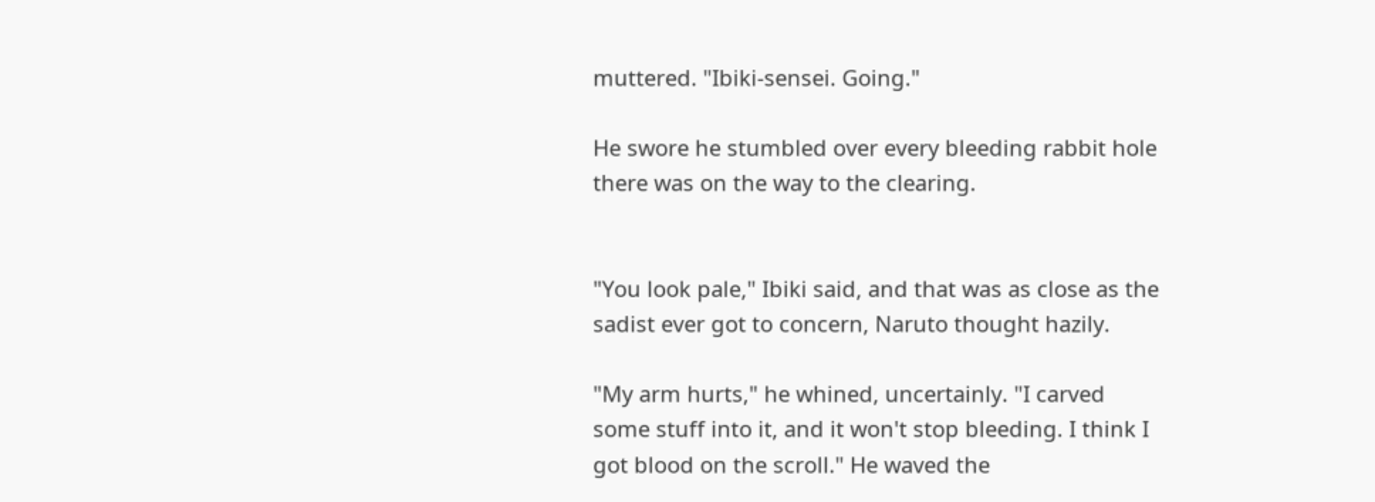muttered. "Ibiki-sensei. Going."

He swore he stumbled over every bleeding rabbit hole there was on the way to the clearing.


"You look pale," Ibiki said, and that was as close as the sadist ever got to concern, Naruto thought hazily.

"My arm hurts," he whined, uncertainly. "I carved some stuff into it, and it won't stop bleeding. I think I got blood on the scroll." He waved the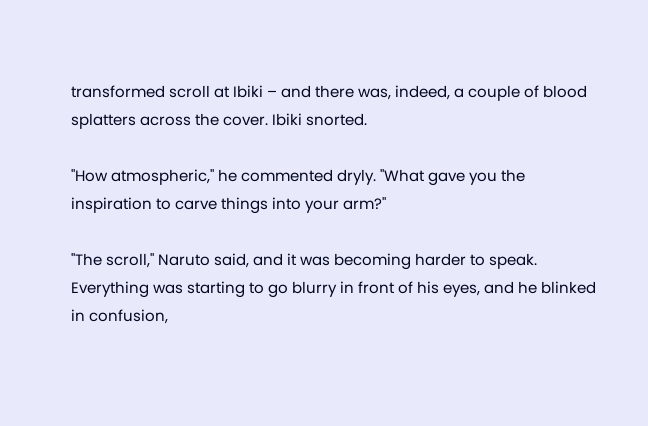transformed scroll at Ibiki – and there was, indeed, a couple of blood splatters across the cover. Ibiki snorted.

"How atmospheric," he commented dryly. "What gave you the inspiration to carve things into your arm?"

"The scroll," Naruto said, and it was becoming harder to speak. Everything was starting to go blurry in front of his eyes, and he blinked in confusion,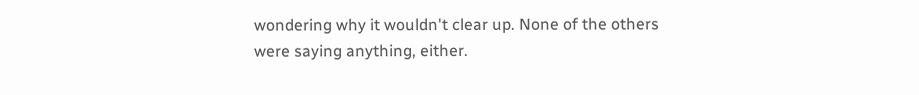wondering why it wouldn't clear up. None of the others were saying anything, either.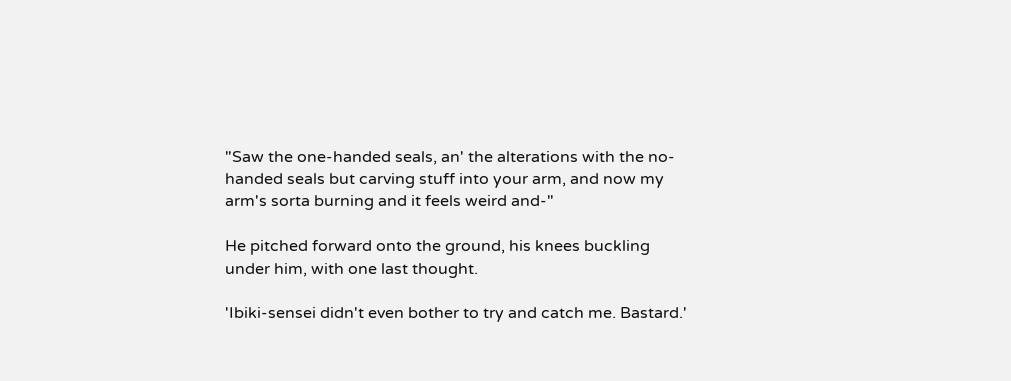"Saw the one-handed seals, an' the alterations with the no-handed seals but carving stuff into your arm, and now my arm's sorta burning and it feels weird and-"

He pitched forward onto the ground, his knees buckling under him, with one last thought.

'Ibiki-sensei didn't even bother to try and catch me. Bastard.'